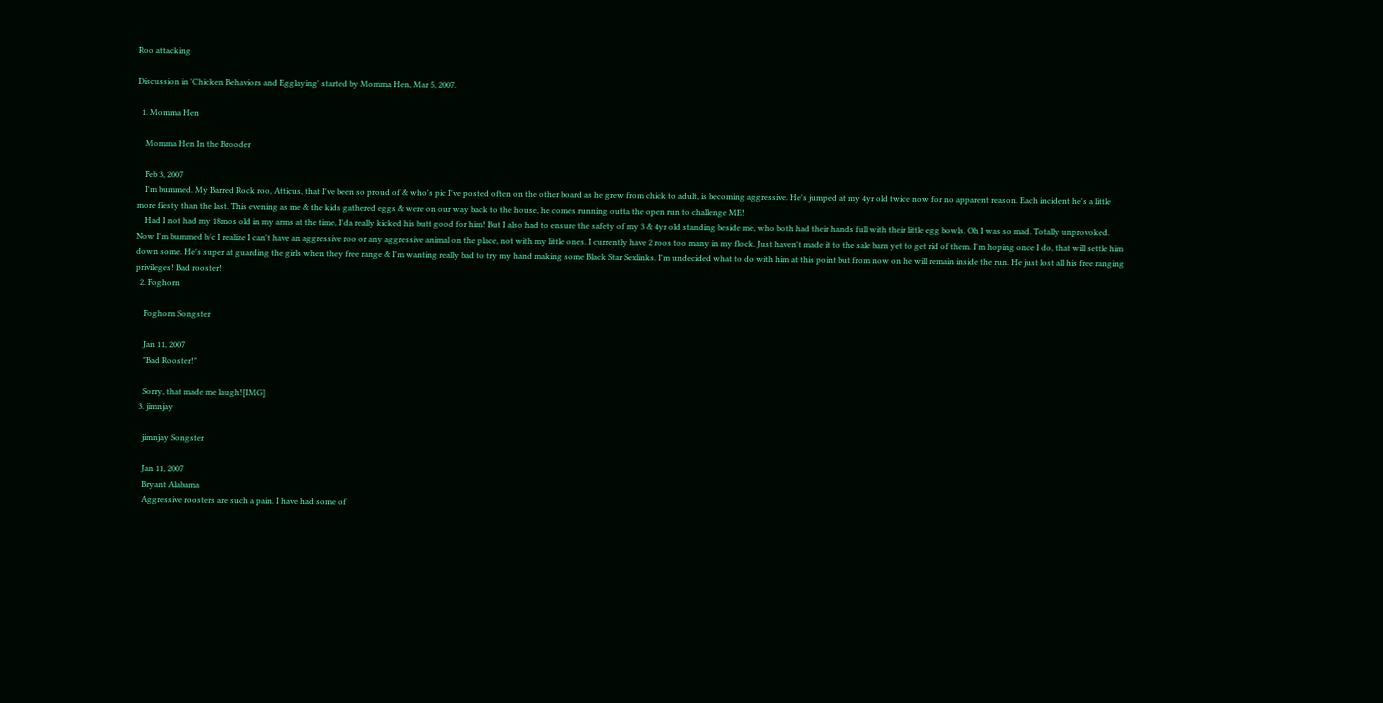Roo attacking

Discussion in 'Chicken Behaviors and Egglaying' started by Momma Hen, Mar 5, 2007.

  1. Momma Hen

    Momma Hen In the Brooder

    Feb 3, 2007
    I'm bummed. My Barred Rock roo, Atticus, that I've been so proud of & who's pic I've posted often on the other board as he grew from chick to adult, is becoming aggressive. He's jumped at my 4yr old twice now for no apparent reason. Each incident he's a little more fiesty than the last. This evening as me & the kids gathered eggs & were on our way back to the house, he comes running outta the open run to challenge ME!
    Had I not had my 18mos old in my arms at the time, I'da really kicked his butt good for him! But I also had to ensure the safety of my 3 & 4yr old standing beside me, who both had their hands full with their little egg bowls. Oh I was so mad. Totally unprovoked. Now I'm bummed b/c I realize I can't have an aggressive roo or any aggressive animal on the place, not with my little ones. I currently have 2 roos too many in my flock. Just haven't made it to the sale barn yet to get rid of them. I'm hoping once I do, that will settle him down some. He's super at guarding the girls when they free range & I'm wanting really bad to try my hand making some Black Star Sexlinks. I'm undecided what to do with him at this point but from now on he will remain inside the run. He just lost all his free ranging privileges! Bad rooster!
  2. Foghorn

    Foghorn Songster

    Jan 11, 2007
    "Bad Rooster!"

    Sorry, that made me laugh![IMG]
  3. jimnjay

    jimnjay Songster

    Jan 11, 2007
    Bryant Alabama
    Aggressive roosters are such a pain. I have had some of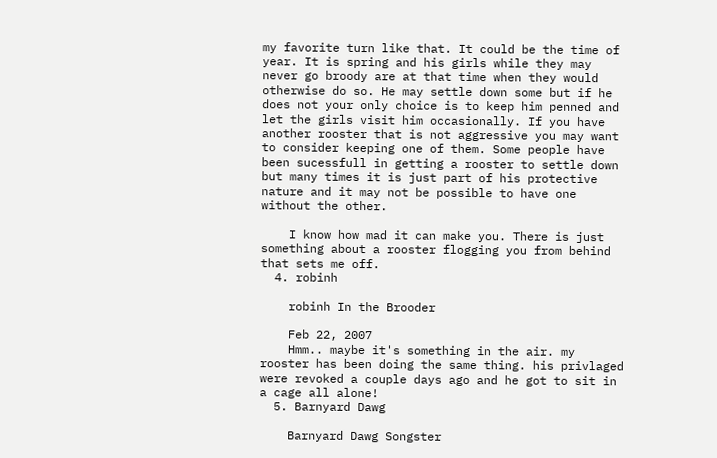my favorite turn like that. It could be the time of year. It is spring and his girls while they may never go broody are at that time when they would otherwise do so. He may settle down some but if he does not your only choice is to keep him penned and let the girls visit him occasionally. If you have another rooster that is not aggressive you may want to consider keeping one of them. Some people have been sucessfull in getting a rooster to settle down but many times it is just part of his protective nature and it may not be possible to have one without the other.

    I know how mad it can make you. There is just something about a rooster flogging you from behind that sets me off.
  4. robinh

    robinh In the Brooder

    Feb 22, 2007
    Hmm.. maybe it's something in the air. my rooster has been doing the same thing. his privlaged were revoked a couple days ago and he got to sit in a cage all alone!
  5. Barnyard Dawg

    Barnyard Dawg Songster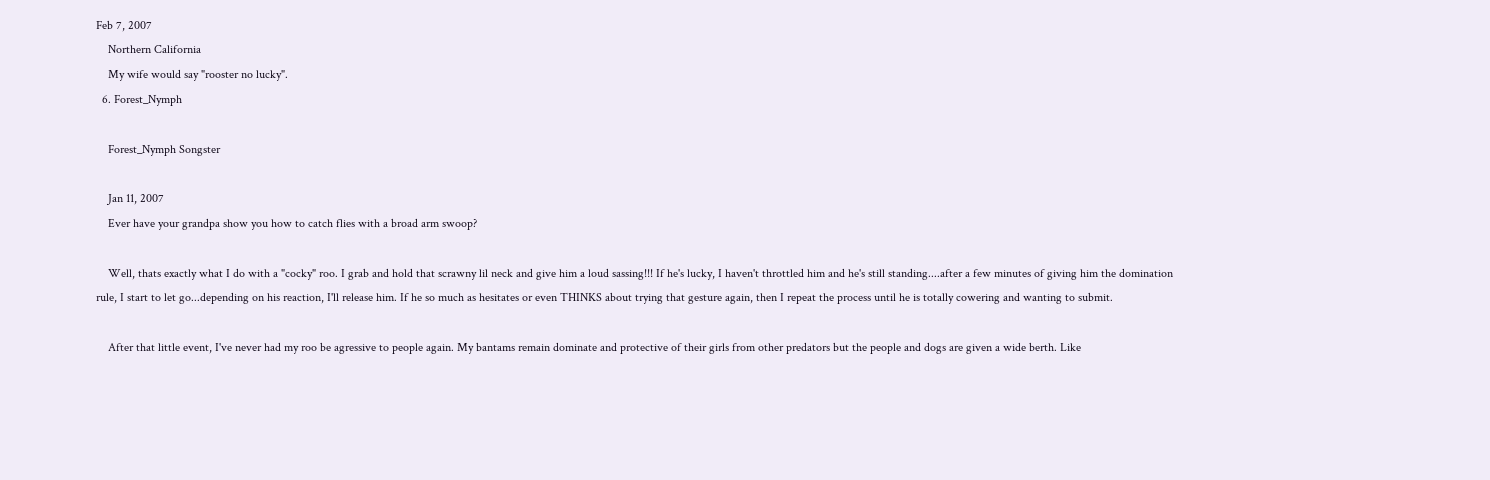Feb 7, 2007
    Northern California
    My wife would say "rooster no lucky".
  6. Forest_Nymph

    Forest_Nymph Songster

    Jan 11, 2007
    Ever have your grandpa show you how to catch flies with a broad arm swoop?

    Well, thats exactly what I do with a "cocky" roo. I grab and hold that scrawny lil neck and give him a loud sassing!!! If he's lucky, I haven't throttled him and he's still standing....after a few minutes of giving him the domination rule, I start to let go...depending on his reaction, I'll release him. If he so much as hesitates or even THINKS about trying that gesture again, then I repeat the process until he is totally cowering and wanting to submit.

    After that little event, I've never had my roo be agressive to people again. My bantams remain dominate and protective of their girls from other predators but the people and dogs are given a wide berth. Like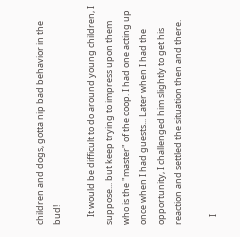children and dogs, gotta nip bad behavior in the bud!

    It would be difficult to do around young children, I suppose... but keep trying to impress upon them who is the "master" of the coop. I had one acting up once when I had guests... Later when I had the opportunity, I challenged him slightly to get his reaction and settled the situation then and there.

    I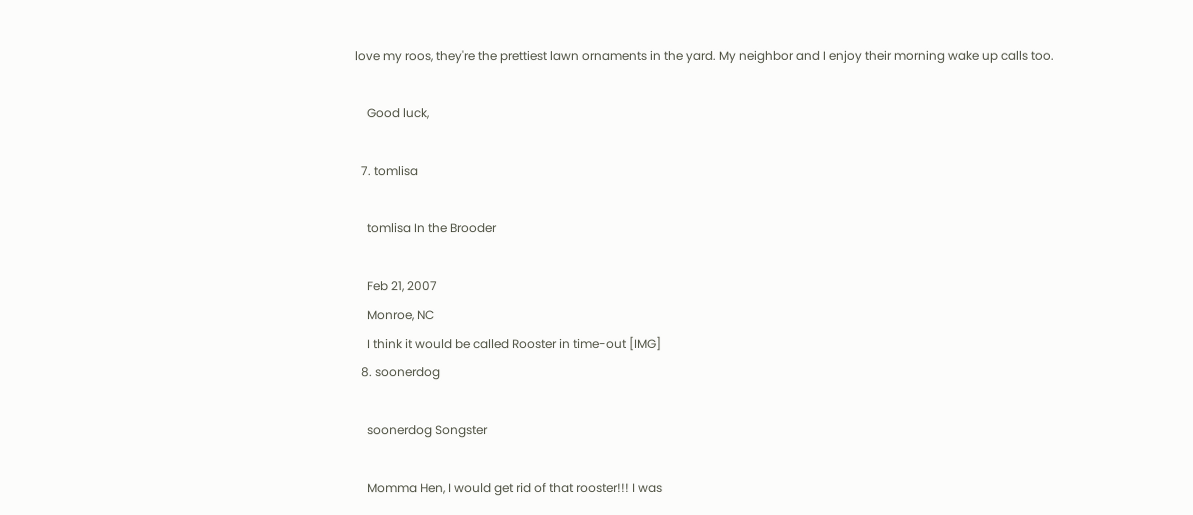love my roos, they're the prettiest lawn ornaments in the yard. My neighbor and I enjoy their morning wake up calls too.

    Good luck,

  7. tomlisa

    tomlisa In the Brooder

    Feb 21, 2007
    Monroe, NC
    I think it would be called Rooster in time-out [IMG]
  8. soonerdog

    soonerdog Songster

    Momma Hen, I would get rid of that rooster!!! I was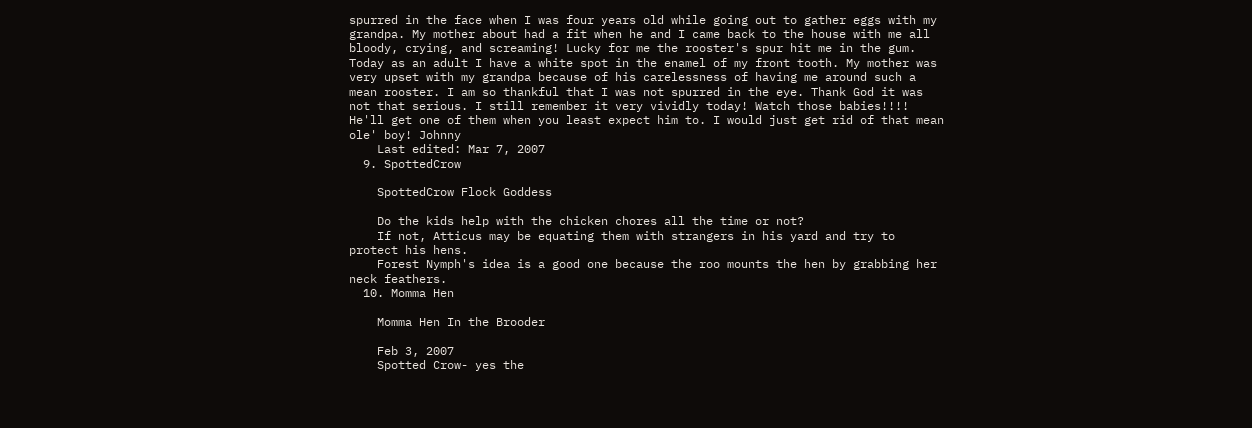spurred in the face when I was four years old while going out to gather eggs with my grandpa. My mother about had a fit when he and I came back to the house with me all bloody, crying, and screaming! Lucky for me the rooster's spur hit me in the gum. Today as an adult I have a white spot in the enamel of my front tooth. My mother was very upset with my grandpa because of his carelessness of having me around such a mean rooster. I am so thankful that I was not spurred in the eye. Thank God it was not that serious. I still remember it very vividly today! Watch those babies!!!! He'll get one of them when you least expect him to. I would just get rid of that mean ole' boy! Johnny
    Last edited: Mar 7, 2007
  9. SpottedCrow

    SpottedCrow Flock Goddess

    Do the kids help with the chicken chores all the time or not?
    If not, Atticus may be equating them with strangers in his yard and try to protect his hens.
    Forest Nymph's idea is a good one because the roo mounts the hen by grabbing her neck feathers.
  10. Momma Hen

    Momma Hen In the Brooder

    Feb 3, 2007
    Spotted Crow- yes the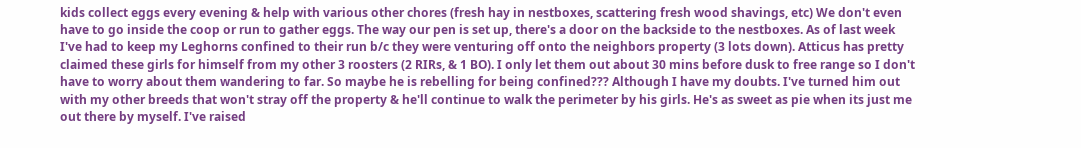kids collect eggs every evening & help with various other chores (fresh hay in nestboxes, scattering fresh wood shavings, etc) We don't even have to go inside the coop or run to gather eggs. The way our pen is set up, there's a door on the backside to the nestboxes. As of last week I've had to keep my Leghorns confined to their run b/c they were venturing off onto the neighbors property (3 lots down). Atticus has pretty claimed these girls for himself from my other 3 roosters (2 RIRs, & 1 BO). I only let them out about 30 mins before dusk to free range so I don't have to worry about them wandering to far. So maybe he is rebelling for being confined??? Although I have my doubts. I've turned him out with my other breeds that won't stray off the property & he'll continue to walk the perimeter by his girls. He's as sweet as pie when its just me out there by myself. I've raised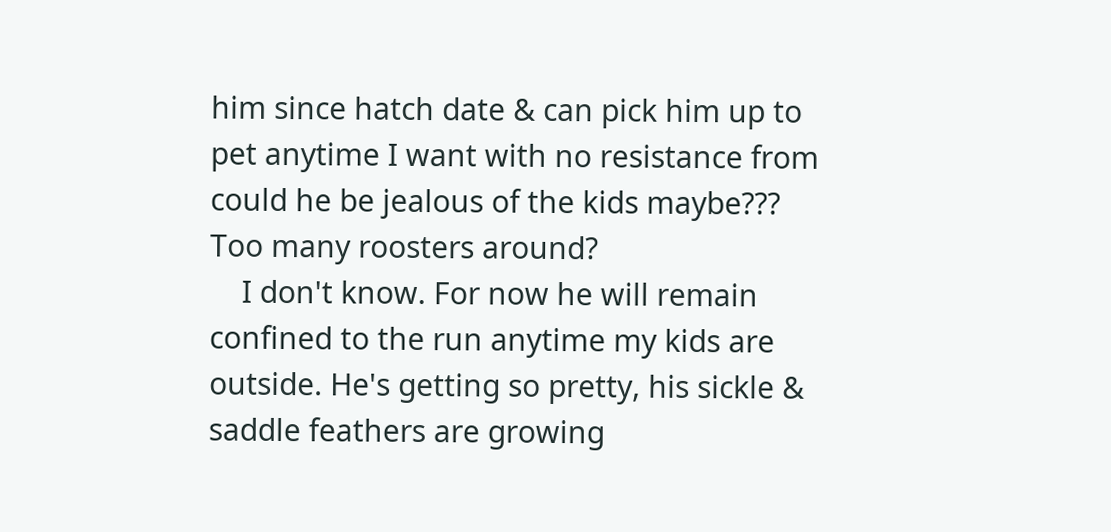him since hatch date & can pick him up to pet anytime I want with no resistance from could he be jealous of the kids maybe??? Too many roosters around?
    I don't know. For now he will remain confined to the run anytime my kids are outside. He's getting so pretty, his sickle & saddle feathers are growing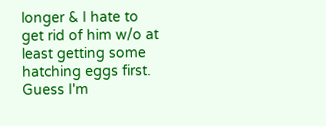longer & I hate to get rid of him w/o at least getting some hatching eggs first. Guess I'm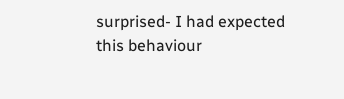surprised- I had expected this behaviour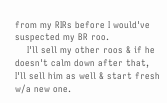from my RIRs before I would've suspected my BR roo.
    I'll sell my other roos & if he doesn't calm down after that, I'll sell him as well & start fresh w/a new one.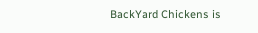BackYard Chickens is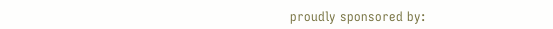proudly sponsored by: